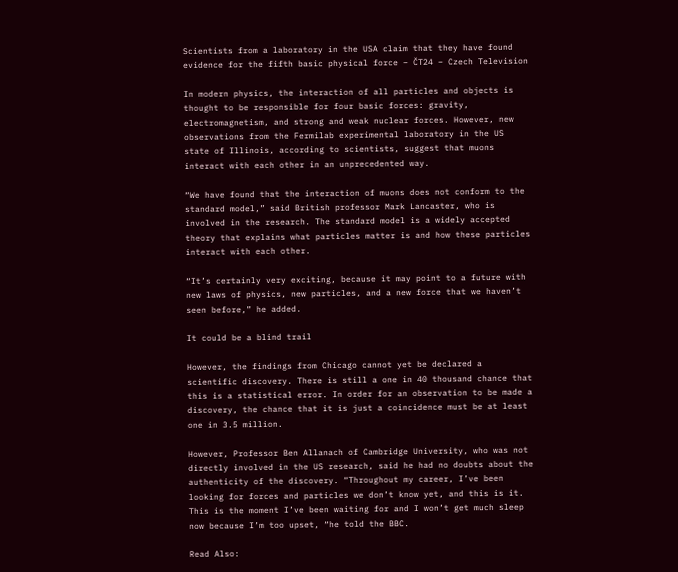Scientists from a laboratory in the USA claim that they have found evidence for the fifth basic physical force – ČT24 – Czech Television

In modern physics, the interaction of all particles and objects is thought to be responsible for four basic forces: gravity, electromagnetism, and strong and weak nuclear forces. However, new observations from the Fermilab experimental laboratory in the US state of Illinois, according to scientists, suggest that muons interact with each other in an unprecedented way.

“We have found that the interaction of muons does not conform to the standard model,” said British professor Mark Lancaster, who is involved in the research. The standard model is a widely accepted theory that explains what particles matter is and how these particles interact with each other.

“It’s certainly very exciting, because it may point to a future with new laws of physics, new particles, and a new force that we haven’t seen before,” he added.

It could be a blind trail

However, the findings from Chicago cannot yet be declared a scientific discovery. There is still a one in 40 thousand chance that this is a statistical error. In order for an observation to be made a discovery, the chance that it is just a coincidence must be at least one in 3.5 million.

However, Professor Ben Allanach of Cambridge University, who was not directly involved in the US research, said he had no doubts about the authenticity of the discovery. “Throughout my career, I’ve been looking for forces and particles we don’t know yet, and this is it. This is the moment I’ve been waiting for and I won’t get much sleep now because I’m too upset, “he told the BBC.

Read Also: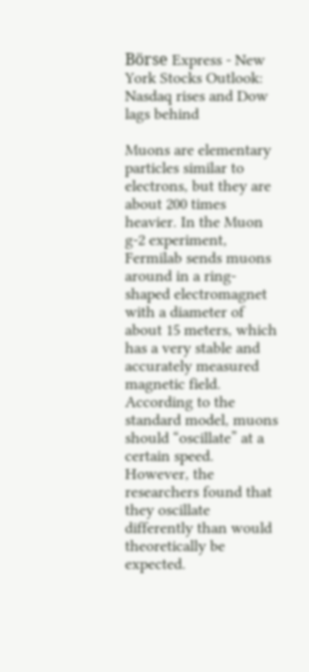Börse Express - New York Stocks Outlook: Nasdaq rises and Dow lags behind

Muons are elementary particles similar to electrons, but they are about 200 times heavier. In the Muon g-2 experiment, Fermilab sends muons around in a ring-shaped electromagnet with a diameter of about 15 meters, which has a very stable and accurately measured magnetic field. According to the standard model, muons should “oscillate” at a certain speed. However, the researchers found that they oscillate differently than would theoretically be expected.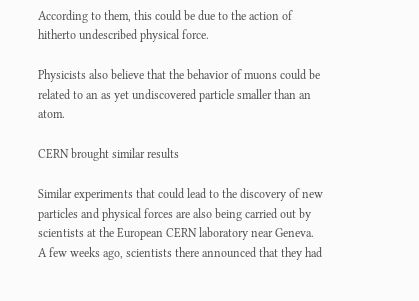According to them, this could be due to the action of hitherto undescribed physical force.

Physicists also believe that the behavior of muons could be related to an as yet undiscovered particle smaller than an atom.

CERN brought similar results

Similar experiments that could lead to the discovery of new particles and physical forces are also being carried out by scientists at the European CERN laboratory near Geneva. A few weeks ago, scientists there announced that they had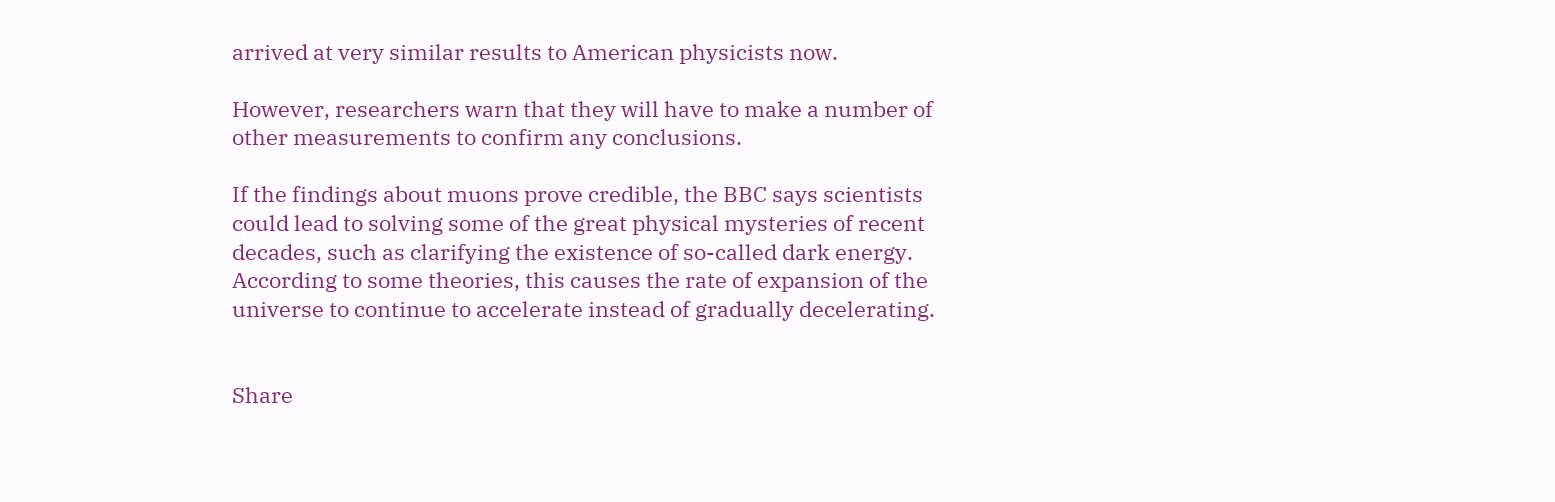arrived at very similar results to American physicists now.

However, researchers warn that they will have to make a number of other measurements to confirm any conclusions.

If the findings about muons prove credible, the BBC says scientists could lead to solving some of the great physical mysteries of recent decades, such as clarifying the existence of so-called dark energy. According to some theories, this causes the rate of expansion of the universe to continue to accelerate instead of gradually decelerating.


Share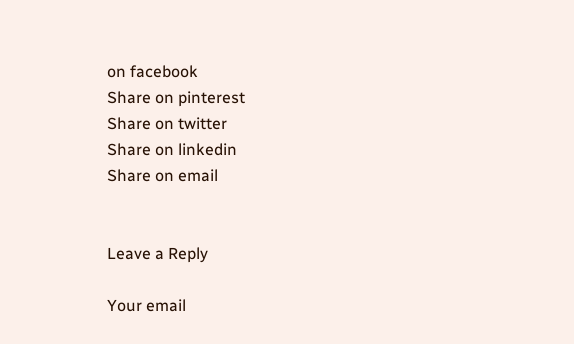on facebook
Share on pinterest
Share on twitter
Share on linkedin
Share on email


Leave a Reply

Your email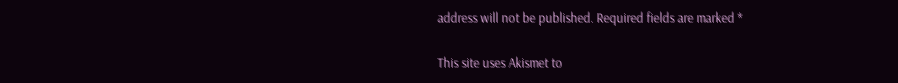address will not be published. Required fields are marked *

This site uses Akismet to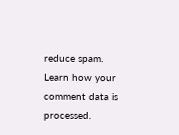reduce spam. Learn how your comment data is processed.